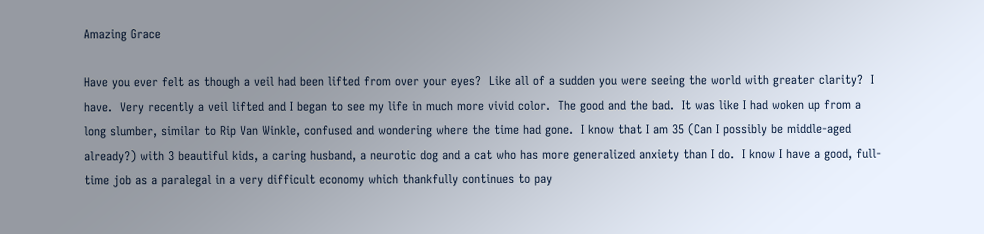Amazing Grace

Have you ever felt as though a veil had been lifted from over your eyes?  Like all of a sudden you were seeing the world with greater clarity?  I have.  Very recently a veil lifted and I began to see my life in much more vivid color.  The good and the bad.  It was like I had woken up from a long slumber, similar to Rip Van Winkle, confused and wondering where the time had gone.  I know that I am 35 (Can I possibly be middle-aged already?) with 3 beautiful kids, a caring husband, a neurotic dog and a cat who has more generalized anxiety than I do.  I know I have a good, full-time job as a paralegal in a very difficult economy which thankfully continues to pay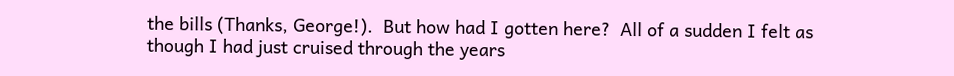the bills (Thanks, George!).  But how had I gotten here?  All of a sudden I felt as though I had just cruised through the years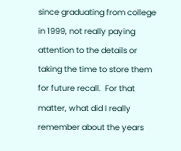since graduating from college in 1999, not really paying attention to the details or taking the time to store them for future recall.  For that matter, what did I really remember about the years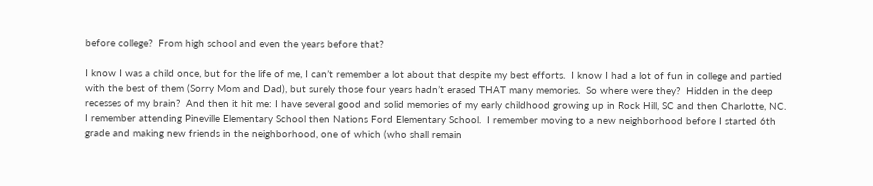before college?  From high school and even the years before that?

I know I was a child once, but for the life of me, I can’t remember a lot about that despite my best efforts.  I know I had a lot of fun in college and partied with the best of them (Sorry Mom and Dad), but surely those four years hadn’t erased THAT many memories.  So where were they?  Hidden in the deep recesses of my brain?  And then it hit me: I have several good and solid memories of my early childhood growing up in Rock Hill, SC and then Charlotte, NC.  I remember attending Pineville Elementary School then Nations Ford Elementary School.  I remember moving to a new neighborhood before I started 6th grade and making new friends in the neighborhood, one of which (who shall remain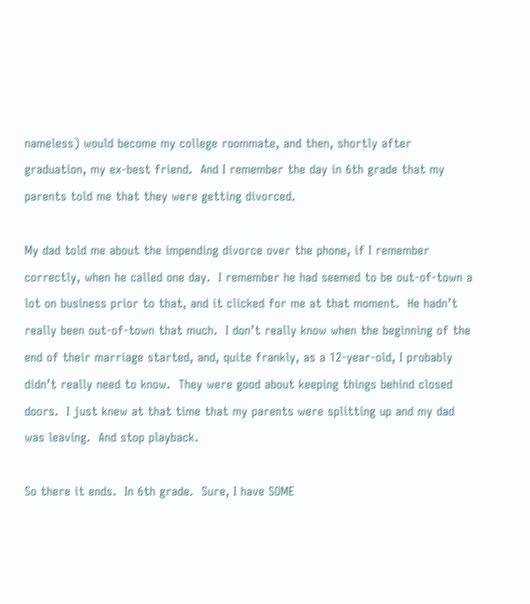nameless) would become my college roommate, and then, shortly after graduation, my ex-best friend.  And I remember the day in 6th grade that my parents told me that they were getting divorced.

My dad told me about the impending divorce over the phone, if I remember correctly, when he called one day.  I remember he had seemed to be out-of-town a lot on business prior to that, and it clicked for me at that moment.  He hadn’t really been out-of-town that much.  I don’t really know when the beginning of the end of their marriage started, and, quite frankly, as a 12-year-old, I probably didn’t really need to know.  They were good about keeping things behind closed doors.  I just knew at that time that my parents were splitting up and my dad was leaving.  And stop playback.

So there it ends.  In 6th grade.  Sure, I have SOME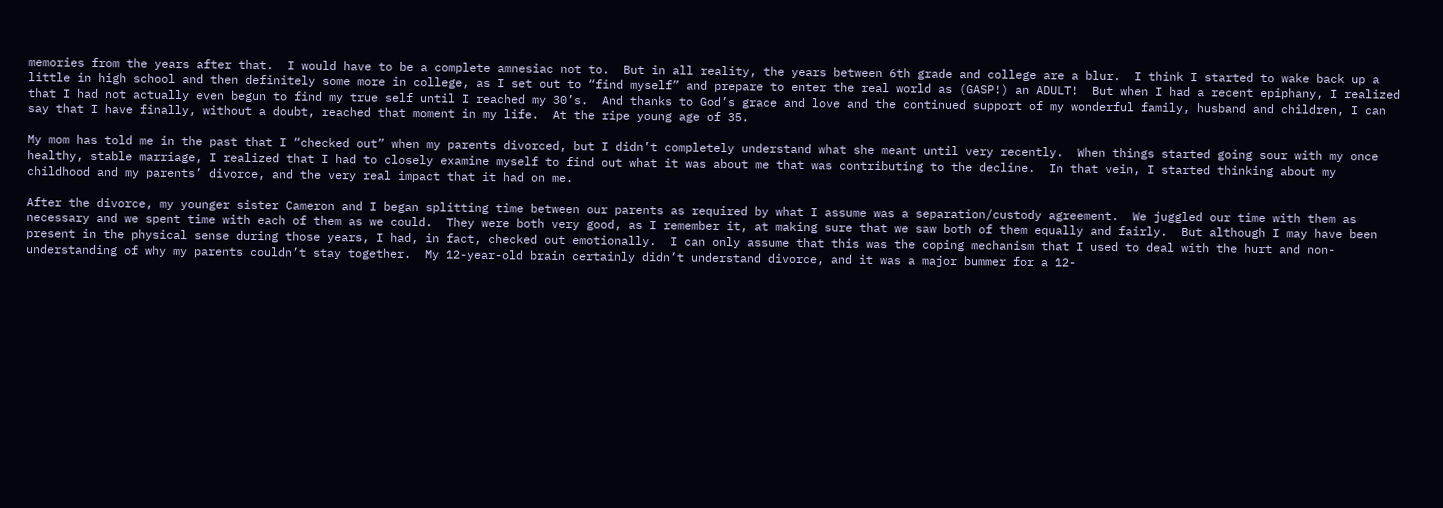memories from the years after that.  I would have to be a complete amnesiac not to.  But in all reality, the years between 6th grade and college are a blur.  I think I started to wake back up a little in high school and then definitely some more in college, as I set out to “find myself” and prepare to enter the real world as (GASP!) an ADULT!  But when I had a recent epiphany, I realized that I had not actually even begun to find my true self until I reached my 30’s.  And thanks to God’s grace and love and the continued support of my wonderful family, husband and children, I can say that I have finally, without a doubt, reached that moment in my life.  At the ripe young age of 35.

My mom has told me in the past that I “checked out” when my parents divorced, but I didn’t completely understand what she meant until very recently.  When things started going sour with my once healthy, stable marriage, I realized that I had to closely examine myself to find out what it was about me that was contributing to the decline.  In that vein, I started thinking about my childhood and my parents’ divorce, and the very real impact that it had on me.

After the divorce, my younger sister Cameron and I began splitting time between our parents as required by what I assume was a separation/custody agreement.  We juggled our time with them as necessary and we spent time with each of them as we could.  They were both very good, as I remember it, at making sure that we saw both of them equally and fairly.  But although I may have been present in the physical sense during those years, I had, in fact, checked out emotionally.  I can only assume that this was the coping mechanism that I used to deal with the hurt and non-understanding of why my parents couldn’t stay together.  My 12-year-old brain certainly didn’t understand divorce, and it was a major bummer for a 12-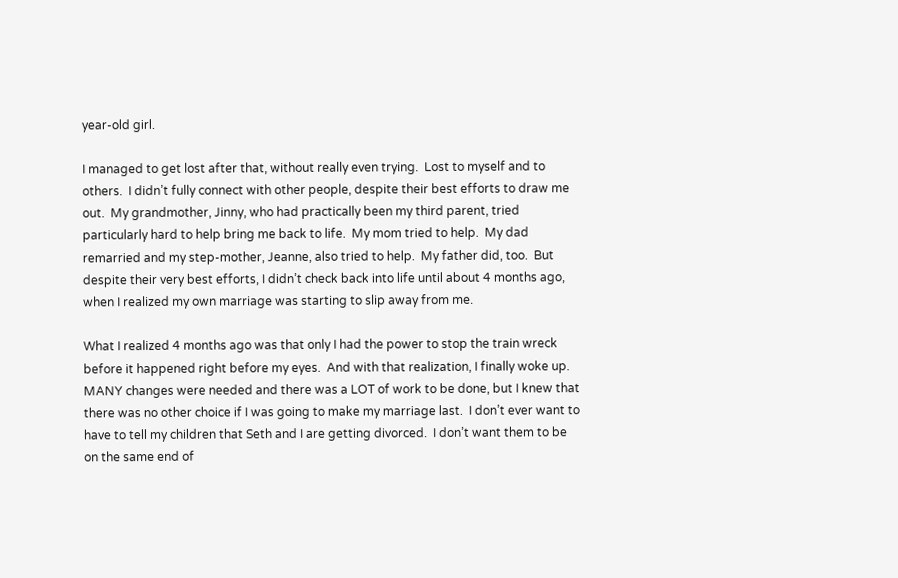year-old girl.

I managed to get lost after that, without really even trying.  Lost to myself and to others.  I didn’t fully connect with other people, despite their best efforts to draw me out.  My grandmother, Jinny, who had practically been my third parent, tried particularly hard to help bring me back to life.  My mom tried to help.  My dad remarried and my step-mother, Jeanne, also tried to help.  My father did, too.  But despite their very best efforts, I didn’t check back into life until about 4 months ago, when I realized my own marriage was starting to slip away from me.

What I realized 4 months ago was that only I had the power to stop the train wreck before it happened right before my eyes.  And with that realization, I finally woke up.  MANY changes were needed and there was a LOT of work to be done, but I knew that there was no other choice if I was going to make my marriage last.  I don’t ever want to have to tell my children that Seth and I are getting divorced.  I don’t want them to be on the same end of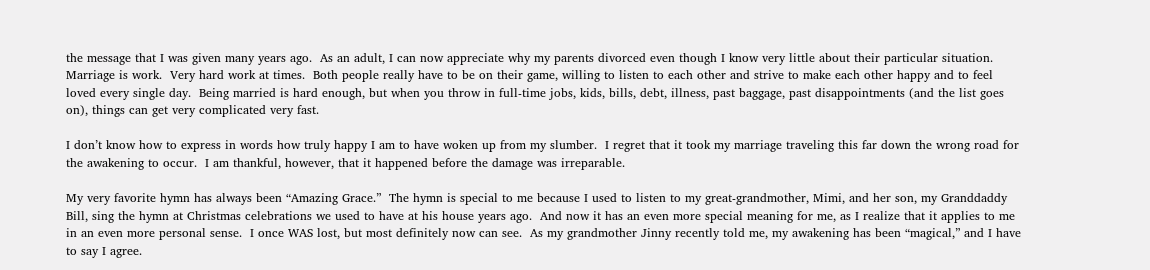the message that I was given many years ago.  As an adult, I can now appreciate why my parents divorced even though I know very little about their particular situation.  Marriage is work.  Very hard work at times.  Both people really have to be on their game, willing to listen to each other and strive to make each other happy and to feel loved every single day.  Being married is hard enough, but when you throw in full-time jobs, kids, bills, debt, illness, past baggage, past disappointments (and the list goes on), things can get very complicated very fast.

I don’t know how to express in words how truly happy I am to have woken up from my slumber.  I regret that it took my marriage traveling this far down the wrong road for the awakening to occur.  I am thankful, however, that it happened before the damage was irreparable.

My very favorite hymn has always been “Amazing Grace.”  The hymn is special to me because I used to listen to my great-grandmother, Mimi, and her son, my Granddaddy Bill, sing the hymn at Christmas celebrations we used to have at his house years ago.  And now it has an even more special meaning for me, as I realize that it applies to me in an even more personal sense.  I once WAS lost, but most definitely now can see.  As my grandmother Jinny recently told me, my awakening has been “magical,” and I have to say I agree.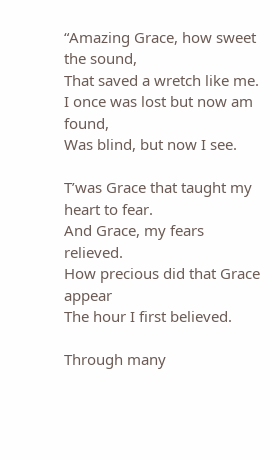“Amazing Grace, how sweet the sound,
That saved a wretch like me.
I once was lost but now am found,
Was blind, but now I see.

T’was Grace that taught my heart to fear.
And Grace, my fears relieved.
How precious did that Grace appear
The hour I first believed.

Through many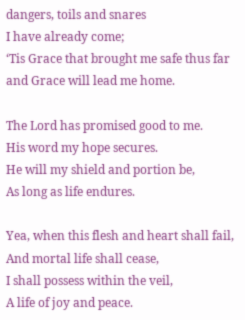dangers, toils and snares
I have already come;
‘Tis Grace that brought me safe thus far
and Grace will lead me home.

The Lord has promised good to me.
His word my hope secures.
He will my shield and portion be,
As long as life endures.

Yea, when this flesh and heart shall fail,
And mortal life shall cease,
I shall possess within the veil,
A life of joy and peace.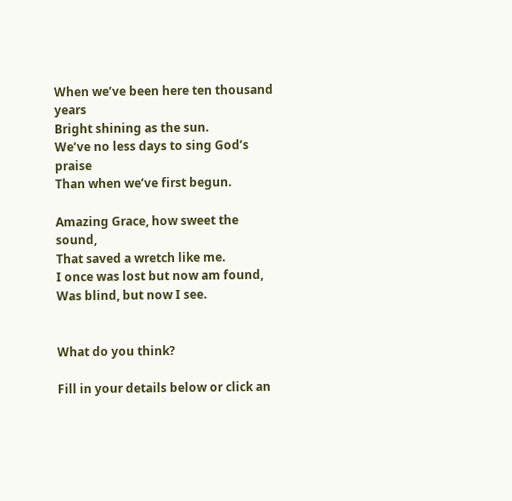When we’ve been here ten thousand years
Bright shining as the sun.
We’ve no less days to sing God’s praise
Than when we’ve first begun.

Amazing Grace, how sweet the sound,
That saved a wretch like me.
I once was lost but now am found,
Was blind, but now I see.


What do you think?

Fill in your details below or click an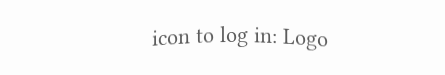icon to log in: Logo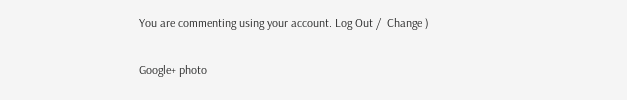You are commenting using your account. Log Out /  Change )

Google+ photo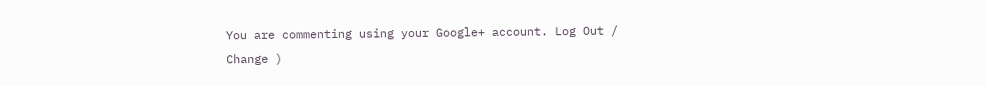You are commenting using your Google+ account. Log Out /  Change )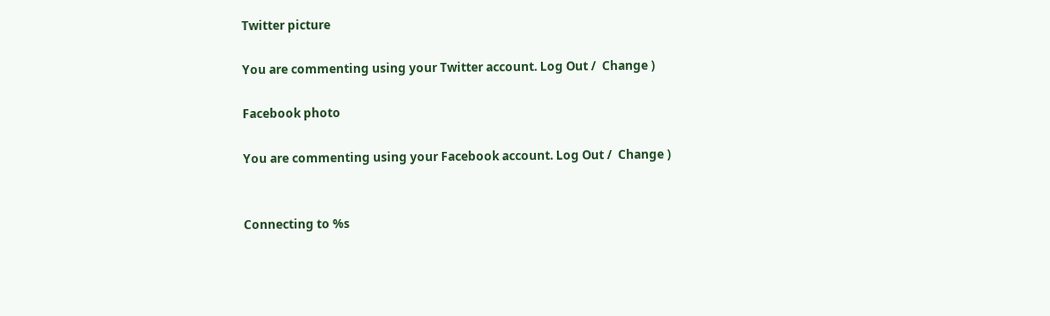Twitter picture

You are commenting using your Twitter account. Log Out /  Change )

Facebook photo

You are commenting using your Facebook account. Log Out /  Change )


Connecting to %s